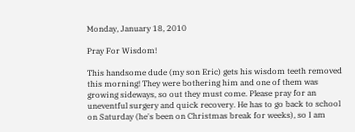Monday, January 18, 2010

Pray For Wisdom!

This handsome dude (my son Eric) gets his wisdom teeth removed this morning! They were bothering him and one of them was growing sideways, so out they must come. Please pray for an uneventful surgery and quick recovery. He has to go back to school on Saturday (he's been on Christmas break for weeks), so I am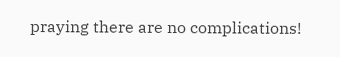praying there are no complications!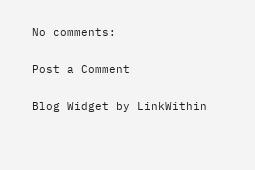No comments:

Post a Comment

Blog Widget by LinkWithin